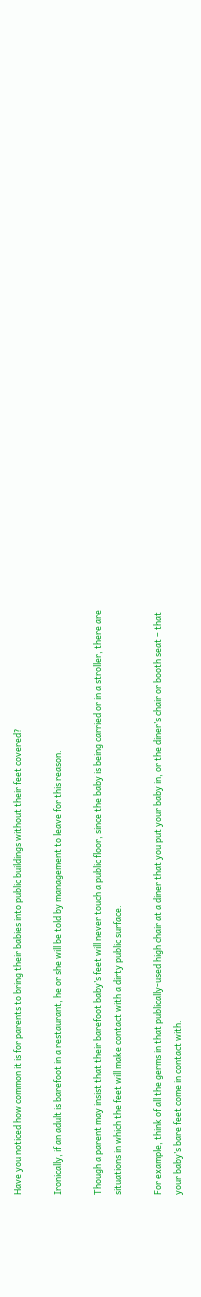Have you noticed how common it is for parents to bring their babies into public buildings without their feet covered?

Ironically, if an adult is barefoot in a restaurant, he or she will be told by management to leave for this reason.

Though a parent may insist that their barefoot baby’s feet will never touch a public floor, since the baby is being carried or in a stroller, there are situations in which the feet will make contact with a dirty public surface.

For example, think of all the germs in that publically-used high chair at a diner that you put your baby in, or the diner’s chair or booth seat – that your baby’s bare feet come in contact with.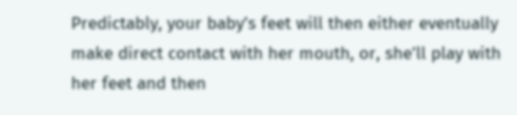Predictably, your baby’s feet will then either eventually make direct contact with her mouth, or, she’ll play with her feet and then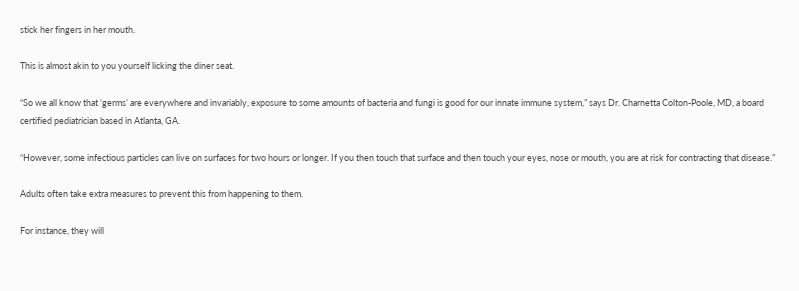stick her fingers in her mouth.

This is almost akin to you yourself licking the diner seat.

“So we all know that ‘germs’ are everywhere and invariably, exposure to some amounts of bacteria and fungi is good for our innate immune system,” says Dr. Charnetta Colton-Poole, MD, a board certified pediatrician based in Atlanta, GA.

“However, some infectious particles can live on surfaces for two hours or longer. If you then touch that surface and then touch your eyes, nose or mouth, you are at risk for contracting that disease.”

Adults often take extra measures to prevent this from happening to them.

For instance, they will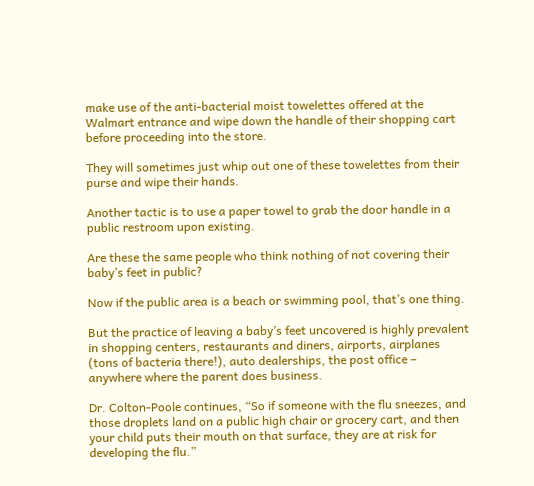make use of the anti-bacterial moist towelettes offered at the Walmart entrance and wipe down the handle of their shopping cart before proceeding into the store.

They will sometimes just whip out one of these towelettes from their purse and wipe their hands.

Another tactic is to use a paper towel to grab the door handle in a public restroom upon existing.

Are these the same people who think nothing of not covering their baby’s feet in public?

Now if the public area is a beach or swimming pool, that’s one thing.

But the practice of leaving a baby’s feet uncovered is highly prevalent in shopping centers, restaurants and diners, airports, airplanes (tons of bacteria there!), auto dealerships, the post office – anywhere where the parent does business.

Dr. Colton-Poole continues, “So if someone with the flu sneezes, and those droplets land on a public high chair or grocery cart, and then your child puts their mouth on that surface, they are at risk for developing the flu.”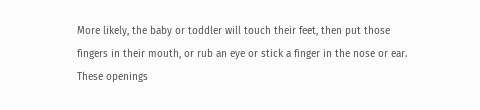More likely, the baby or toddler will touch their feet, then put those fingers in their mouth, or rub an eye or stick a finger in the nose or ear. These openings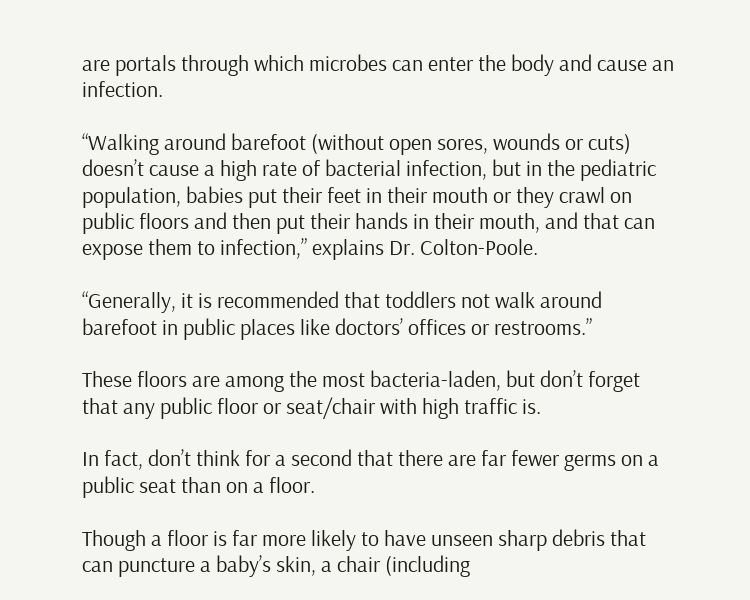are portals through which microbes can enter the body and cause an infection.

“Walking around barefoot (without open sores, wounds or cuts) doesn’t cause a high rate of bacterial infection, but in the pediatric population, babies put their feet in their mouth or they crawl on public floors and then put their hands in their mouth, and that can expose them to infection,” explains Dr. Colton-Poole.

“Generally, it is recommended that toddlers not walk around barefoot in public places like doctors’ offices or restrooms.”

These floors are among the most bacteria-laden, but don’t forget that any public floor or seat/chair with high traffic is.

In fact, don’t think for a second that there are far fewer germs on a public seat than on a floor.

Though a floor is far more likely to have unseen sharp debris that can puncture a baby’s skin, a chair (including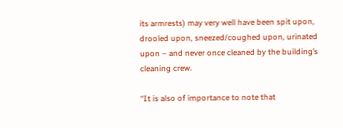its armrests) may very well have been spit upon, drooled upon, sneezed/coughed upon, urinated upon – and never once cleaned by the building’s cleaning crew.

“It is also of importance to note that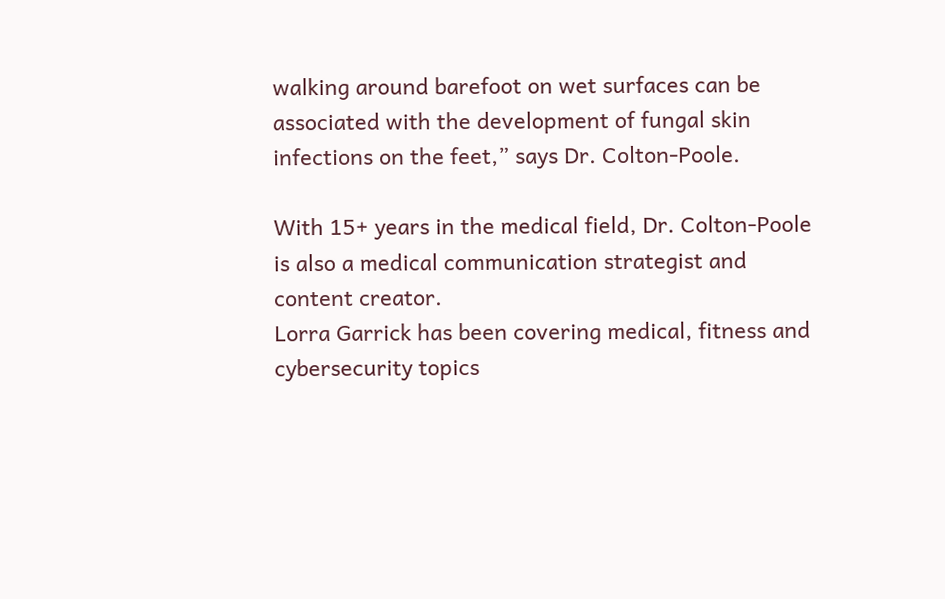walking around barefoot on wet surfaces can be associated with the development of fungal skin infections on the feet,” says Dr. Colton-Poole.

With 15+ years in the medical field, Dr. Colton-Poole is also a medical communication strategist and content creator.
Lorra Garrick has been covering medical, fitness and cybersecurity topics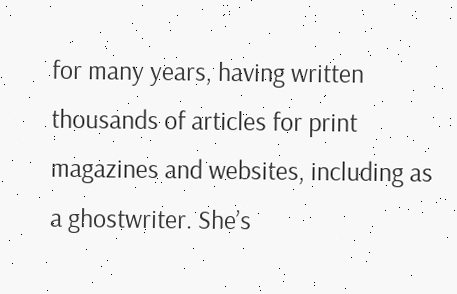for many years, having written thousands of articles for print magazines and websites, including as a ghostwriter. She’s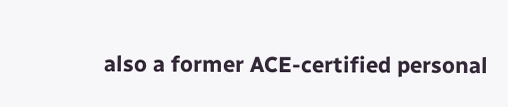also a former ACE-certified personal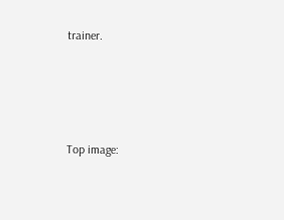trainer.




Top image: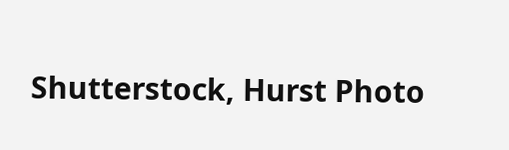Shutterstock, Hurst Photo